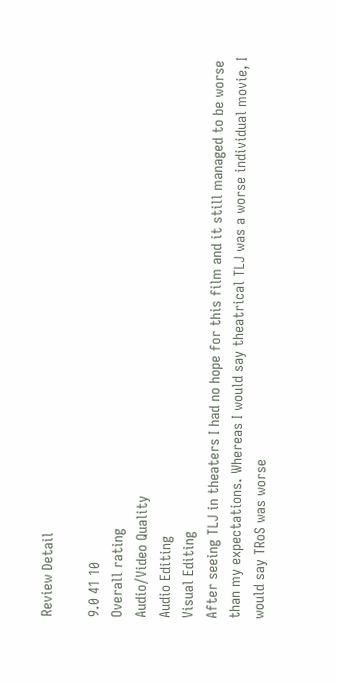Review Detail

9.0 41 10
Overall rating
Audio/Video Quality
Audio Editing
Visual Editing
After seeing TLJ in theaters I had no hope for this film and it still managed to be worse than my expectations. Whereas I would say theatrical TLJ was a worse individual movie, I would say TRoS was worse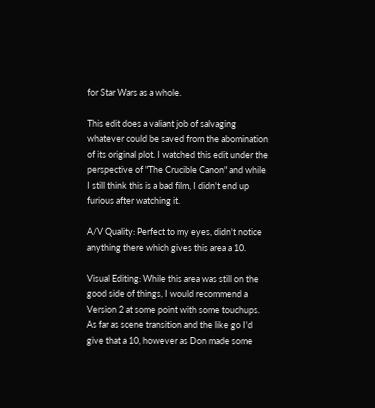for Star Wars as a whole.

This edit does a valiant job of salvaging whatever could be saved from the abomination of its original plot. I watched this edit under the perspective of "The Crucible Canon" and while I still think this is a bad film, I didn't end up furious after watching it.

A/V Quality: Perfect to my eyes, didn't notice anything there which gives this area a 10.

Visual Editing: While this area was still on the good side of things, I would recommend a Version 2 at some point with some touchups. As far as scene transition and the like go I'd give that a 10, however as Don made some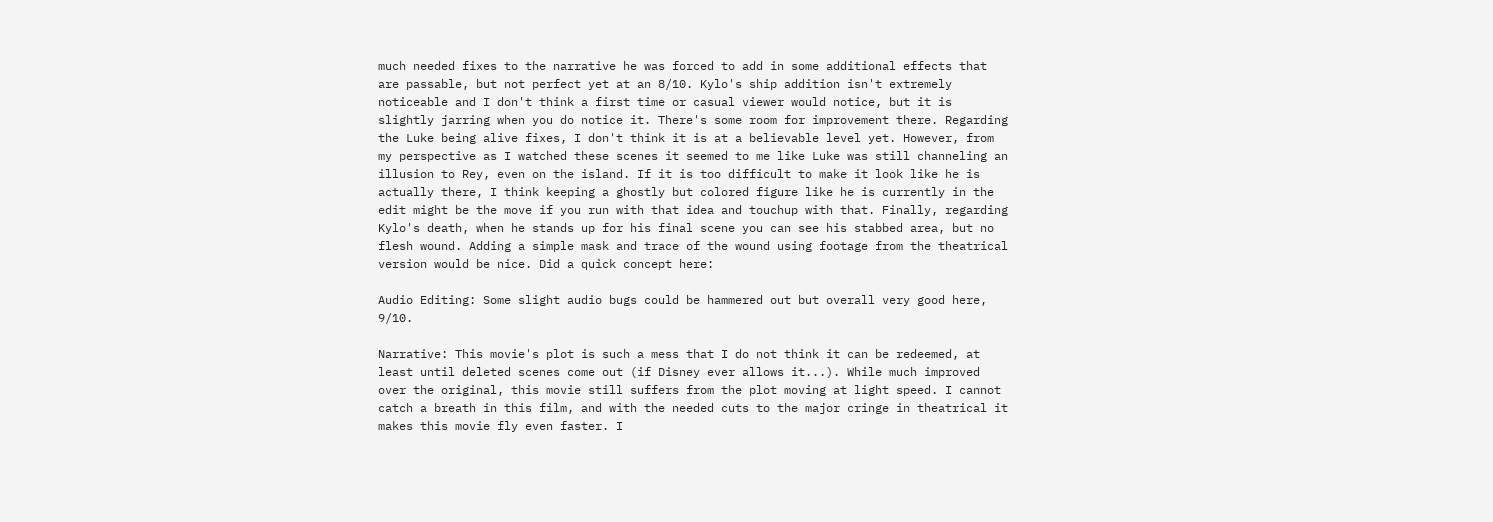much needed fixes to the narrative he was forced to add in some additional effects that are passable, but not perfect yet at an 8/10. Kylo's ship addition isn't extremely noticeable and I don't think a first time or casual viewer would notice, but it is slightly jarring when you do notice it. There's some room for improvement there. Regarding the Luke being alive fixes, I don't think it is at a believable level yet. However, from my perspective as I watched these scenes it seemed to me like Luke was still channeling an illusion to Rey, even on the island. If it is too difficult to make it look like he is actually there, I think keeping a ghostly but colored figure like he is currently in the edit might be the move if you run with that idea and touchup with that. Finally, regarding Kylo's death, when he stands up for his final scene you can see his stabbed area, but no flesh wound. Adding a simple mask and trace of the wound using footage from the theatrical version would be nice. Did a quick concept here:

Audio Editing: Some slight audio bugs could be hammered out but overall very good here, 9/10.

Narrative: This movie's plot is such a mess that I do not think it can be redeemed, at least until deleted scenes come out (if Disney ever allows it...). While much improved over the original, this movie still suffers from the plot moving at light speed. I cannot catch a breath in this film, and with the needed cuts to the major cringe in theatrical it makes this movie fly even faster. I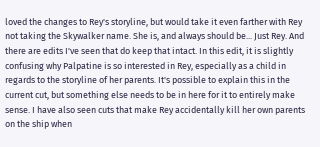loved the changes to Rey's storyline, but would take it even farther with Rey not taking the Skywalker name. She is, and always should be... Just Rey. And there are edits I've seen that do keep that intact. In this edit, it is slightly confusing why Palpatine is so interested in Rey, especially as a child in regards to the storyline of her parents. It's possible to explain this in the current cut, but something else needs to be in here for it to entirely make sense. I have also seen cuts that make Rey accidentally kill her own parents on the ship when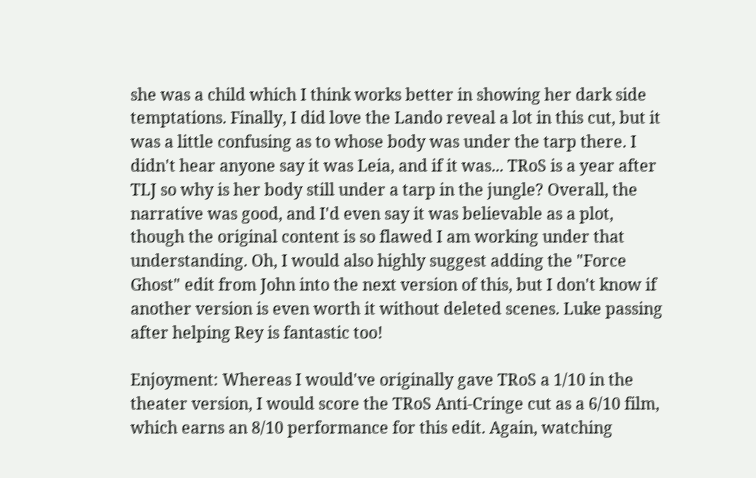she was a child which I think works better in showing her dark side temptations. Finally, I did love the Lando reveal a lot in this cut, but it was a little confusing as to whose body was under the tarp there. I didn't hear anyone say it was Leia, and if it was... TRoS is a year after TLJ so why is her body still under a tarp in the jungle? Overall, the narrative was good, and I'd even say it was believable as a plot, though the original content is so flawed I am working under that understanding. Oh, I would also highly suggest adding the "Force Ghost" edit from John into the next version of this, but I don't know if another version is even worth it without deleted scenes. Luke passing after helping Rey is fantastic too!

Enjoyment: Whereas I would've originally gave TRoS a 1/10 in the theater version, I would score the TRoS Anti-Cringe cut as a 6/10 film, which earns an 8/10 performance for this edit. Again, watching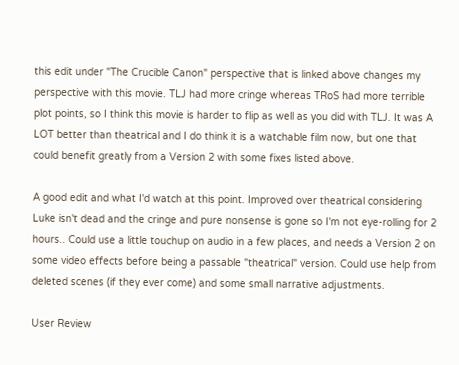this edit under "The Crucible Canon" perspective that is linked above changes my perspective with this movie. TLJ had more cringe whereas TRoS had more terrible plot points, so I think this movie is harder to flip as well as you did with TLJ. It was A LOT better than theatrical and I do think it is a watchable film now, but one that could benefit greatly from a Version 2 with some fixes listed above.

A good edit and what I'd watch at this point. Improved over theatrical considering Luke isn't dead and the cringe and pure nonsense is gone so I'm not eye-rolling for 2 hours.. Could use a little touchup on audio in a few places, and needs a Version 2 on some video effects before being a passable "theatrical" version. Could use help from deleted scenes (if they ever come) and some small narrative adjustments.

User Review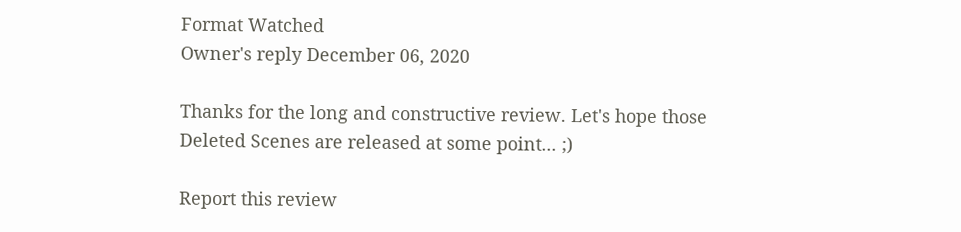Format Watched
Owner's reply December 06, 2020

Thanks for the long and constructive review. Let's hope those Deleted Scenes are released at some point... ;)

Report this review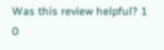Was this review helpful? 1 0